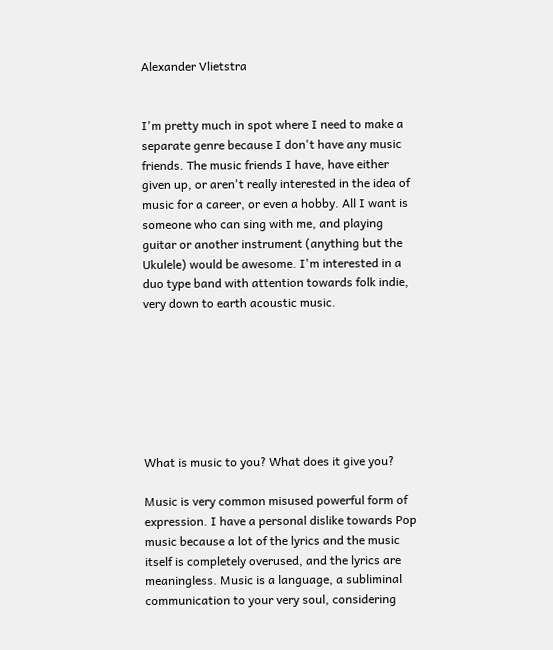Alexander Vlietstra


I'm pretty much in spot where I need to make a separate genre because I don't have any music friends. The music friends I have, have either given up, or aren't really interested in the idea of music for a career, or even a hobby. All I want is someone who can sing with me, and playing guitar or another instrument (anything but the Ukulele) would be awesome. I'm interested in a duo type band with attention towards folk indie, very down to earth acoustic music.







What is music to you? What does it give you?

Music is very common misused powerful form of expression. I have a personal dislike towards Pop music because a lot of the lyrics and the music itself is completely overused, and the lyrics are meaningless. Music is a language, a subliminal communication to your very soul, considering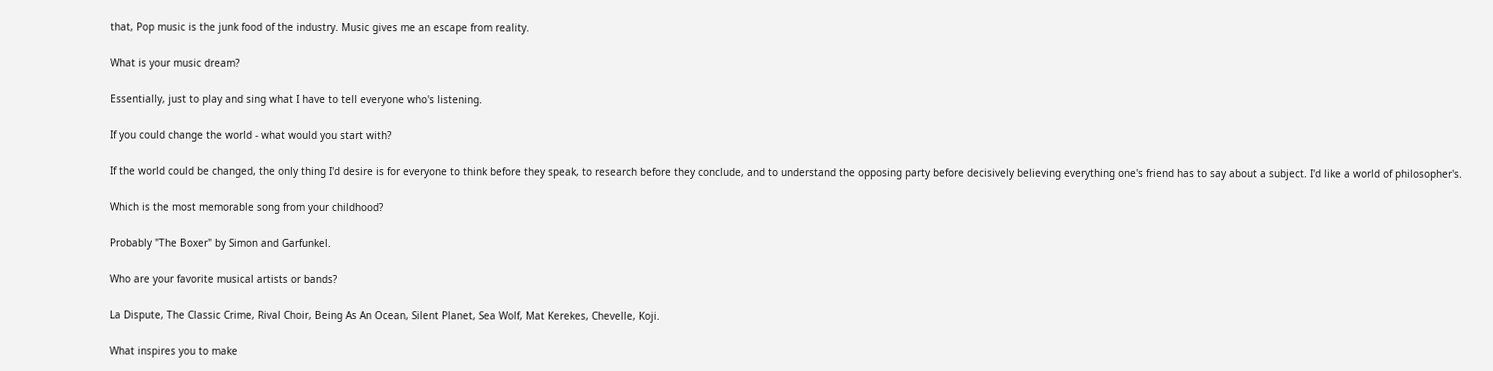that, Pop music is the junk food of the industry. Music gives me an escape from reality.

What is your music dream?

Essentially, just to play and sing what I have to tell everyone who's listening.

If you could change the world - what would you start with?

If the world could be changed, the only thing I'd desire is for everyone to think before they speak, to research before they conclude, and to understand the opposing party before decisively believing everything one's friend has to say about a subject. I'd like a world of philosopher's.

Which is the most memorable song from your childhood?

Probably "The Boxer" by Simon and Garfunkel.

Who are your favorite musical artists or bands?

La Dispute, The Classic Crime, Rival Choir, Being As An Ocean, Silent Planet, Sea Wolf, Mat Kerekes, Chevelle, Koji.

What inspires you to make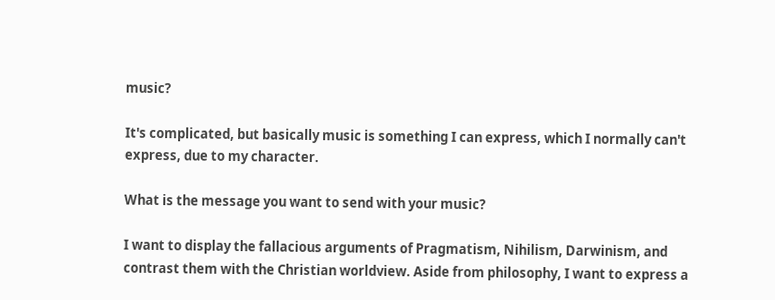music?

It's complicated, but basically music is something I can express, which I normally can't express, due to my character.

What is the message you want to send with your music?

I want to display the fallacious arguments of Pragmatism, Nihilism, Darwinism, and contrast them with the Christian worldview. Aside from philosophy, I want to express a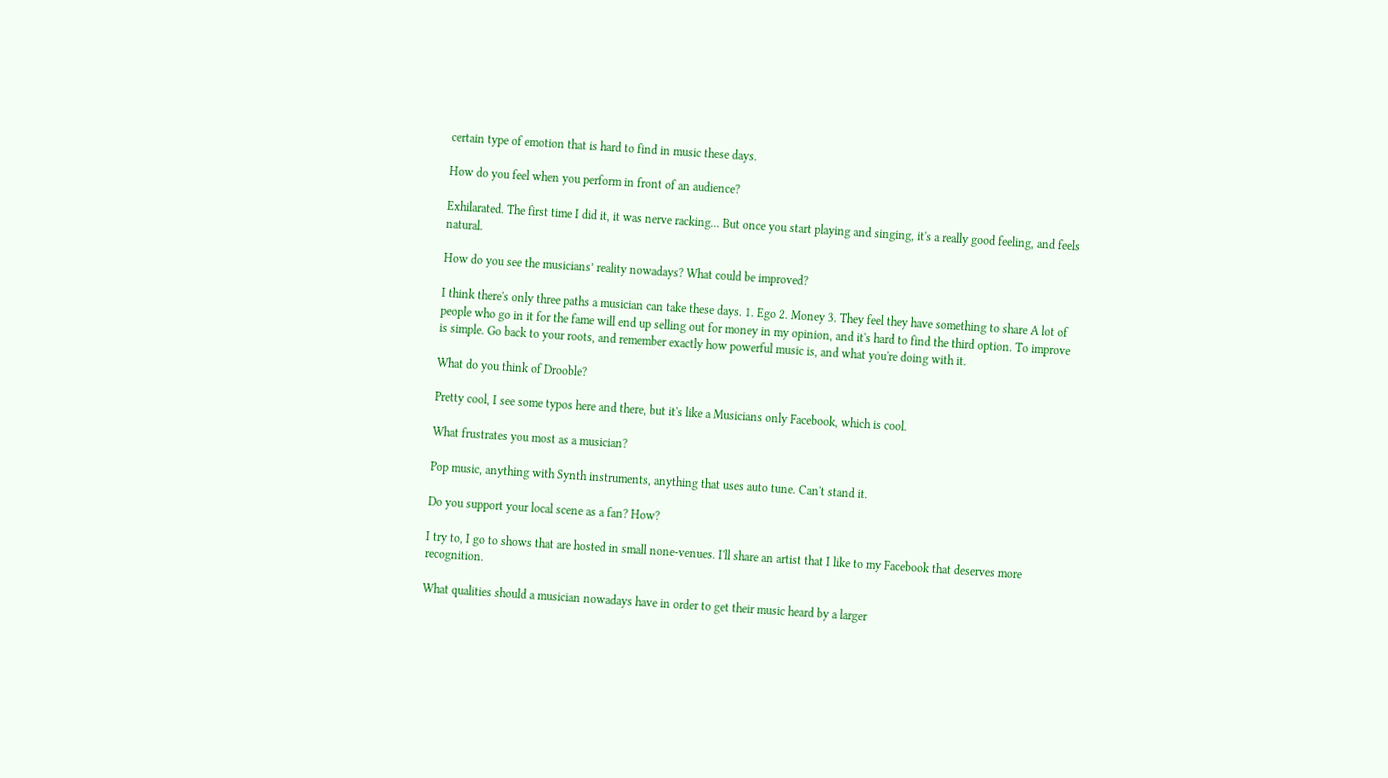certain type of emotion that is hard to find in music these days.

How do you feel when you perform in front of an audience?

Exhilarated. The first time I did it, it was nerve racking... But once you start playing and singing, it's a really good feeling, and feels natural.

How do you see the musicians’ reality nowadays? What could be improved?

I think there's only three paths a musician can take these days. 1. Ego 2. Money 3. They feel they have something to share A lot of people who go in it for the fame will end up selling out for money in my opinion, and it's hard to find the third option. To improve is simple. Go back to your roots, and remember exactly how powerful music is, and what you're doing with it.

What do you think of Drooble?

Pretty cool, I see some typos here and there, but it's like a Musicians only Facebook, which is cool.

What frustrates you most as a musician?

Pop music, anything with Synth instruments, anything that uses auto tune. Can't stand it.

Do you support your local scene as a fan? How?

I try to, I go to shows that are hosted in small none-venues. I'll share an artist that I like to my Facebook that deserves more recognition.

What qualities should a musician nowadays have in order to get their music heard by a larger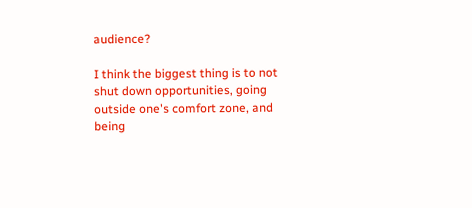audience?

I think the biggest thing is to not shut down opportunities, going outside one's comfort zone, and being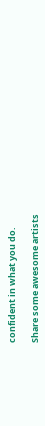confident in what you do.

Share some awesome artists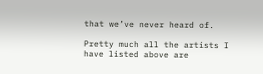that we’ve never heard of.

Pretty much all the artists I have listed above are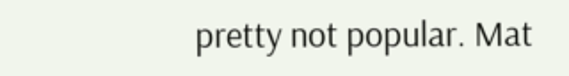pretty not popular. Mat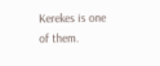Kerekes is one of them.